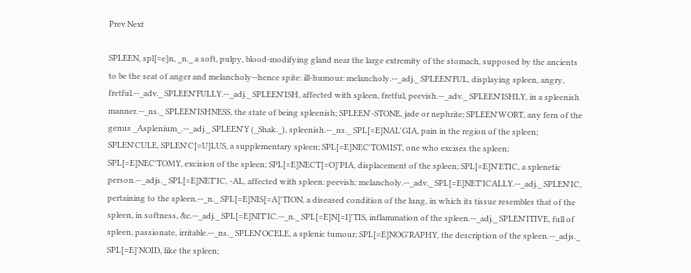Prev Next

SPLEEN, spl[=e]n, _n._ a soft, pulpy, blood-modifying gland near the large extremity of the stomach, supposed by the ancients to be the seat of anger and melancholy--hence spite: ill-humour: melancholy.--_adj._ SPLEEN'FUL, displaying spleen, angry, fretful.--_adv._ SPLEEN'FULLY.--_adj._ SPLEEN'ISH, affected with spleen, fretful, peevish.--_adv._ SPLEEN'ISHLY, in a spleenish manner.--_ns._ SPLEEN'ISHNESS, the state of being spleenish; SPLEEN'-STONE, jade or nephrite; SPLEEN'WORT, any fern of the genus _Asplenium_.--_adj._ SPLEEN'Y (_Shak._), spleenish.--_ns._ SPL[=E]NAL'GIA, pain in the region of the spleen; SPLEN'CULE, SPLEN'C[=U]LUS, a supplementary spleen; SPL[=E]NEC'TOMIST, one who excises the spleen; SPL[=E]NEC'TOMY, excision of the spleen; SPL[=E]NECT[=O]'PIA, displacement of the spleen; SPL[=E]N'ETIC, a splenetic person.--_adjs._ SPL[=E]NET'IC, -AL, affected with spleen: peevish: melancholy.--_adv._ SPL[=E]NET'ICALLY.--_adj._ SPLEN'IC, pertaining to the spleen.--_n._ SPL[=E]NIS[=A]'TION, a diseased condition of the lung, in which its tissue resembles that of the spleen, in softness, &c.--_adj._ SPL[=E]NIT'IC.--_n._ SPL[=E]N[=I]'TIS, inflammation of the spleen.--_adj._ SPLEN'ITIVE, full of spleen, passionate, irritable.--_ns._ SPLEN'OCELE, a splenic tumour; SPL[=E]NOG'RAPHY, the description of the spleen.--_adjs._ SPL[=E]'NOID, like the spleen;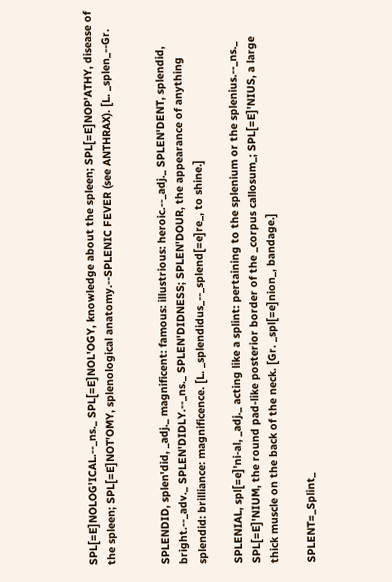SPL[=E]NOLOG'ICAL.--_ns._ SPL[=E]NOL'OGY, knowledge about the spleen; SPL[=E]NOP'ATHY, disease of the spleen; SPL[=E]NOT'OMY, splenological anatomy.--SPLENIC FEVER (see ANTHRAX). [L. _splen_--Gr.


SPLENDID, splen'did, _adj._ magnificent: famous: illustrious: heroic.--_adj._ SPLEN'DENT, splendid, bright.--_adv._ SPLEN'DIDLY.--_ns._ SPLEN'DIDNESS; SPLEN'DOUR, the appearance of anything splendid: brilliance: magnificence. [L. _splendidus_--_splend[=e]re_, to shine.]

SPLENIAL, spl[=e]'ni-al, _adj._ acting like a splint: pertaining to the splenium or the splenius.--_ns._ SPL[=E]'NIUM, the round pad-like posterior border of the _corpus callosum_; SPL[=E]'NIUS, a large thick muscle on the back of the neck. [Gr. _spl[=e]nion_, bandage.]

SPLENT=_Splint_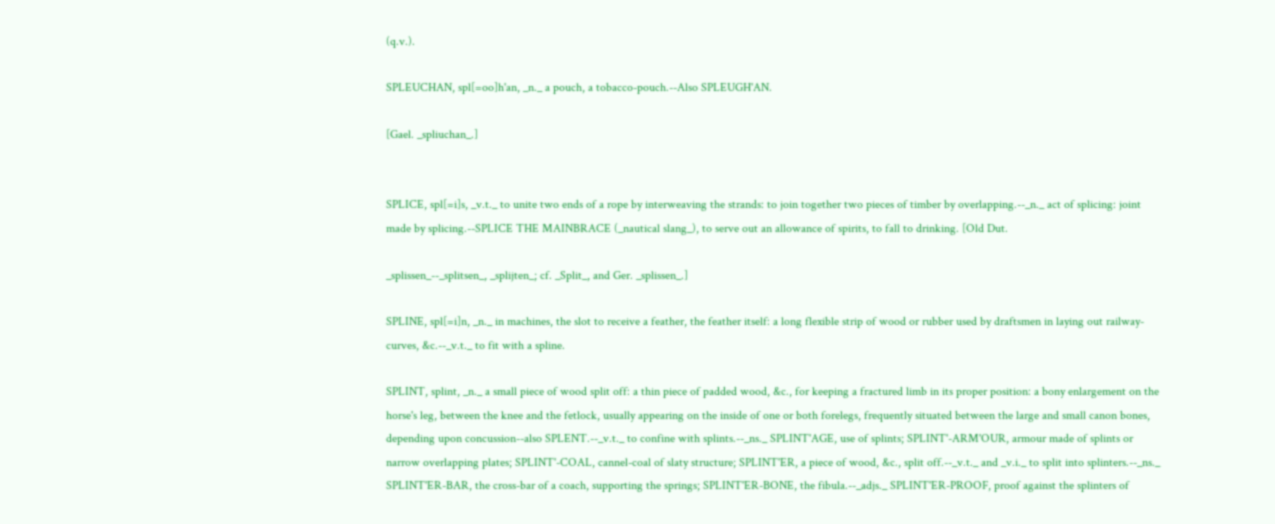(q.v.).

SPLEUCHAN, spl[=oo]h'an, _n._ a pouch, a tobacco-pouch.--Also SPLEUGH'AN.

[Gael. _spliuchan_.]


SPLICE, spl[=i]s, _v.t._ to unite two ends of a rope by interweaving the strands: to join together two pieces of timber by overlapping.--_n._ act of splicing: joint made by splicing.--SPLICE THE MAINBRACE (_nautical slang_), to serve out an allowance of spirits, to fall to drinking. [Old Dut.

_splissen_--_splitsen_, _splijten_; cf. _Split_, and Ger. _splissen_.]

SPLINE, spl[=i]n, _n._ in machines, the slot to receive a feather, the feather itself: a long flexible strip of wood or rubber used by draftsmen in laying out railway-curves, &c.--_v.t._ to fit with a spline.

SPLINT, splint, _n._ a small piece of wood split off: a thin piece of padded wood, &c., for keeping a fractured limb in its proper position: a bony enlargement on the horse's leg, between the knee and the fetlock, usually appearing on the inside of one or both forelegs, frequently situated between the large and small canon bones, depending upon concussion--also SPLENT.--_v.t._ to confine with splints.--_ns._ SPLINT'AGE, use of splints; SPLINT'-ARM'OUR, armour made of splints or narrow overlapping plates; SPLINT'-COAL, cannel-coal of slaty structure; SPLINT'ER, a piece of wood, &c., split off.--_v.t._ and _v.i._ to split into splinters.--_ns._ SPLINT'ER-BAR, the cross-bar of a coach, supporting the springs; SPLINT'ER-BONE, the fibula.--_adjs._ SPLINT'ER-PROOF, proof against the splinters of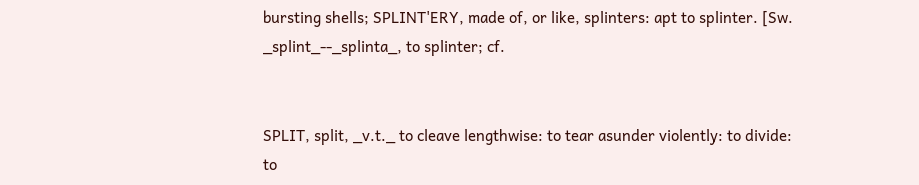bursting shells; SPLINT'ERY, made of, or like, splinters: apt to splinter. [Sw. _splint_--_splinta_, to splinter; cf.


SPLIT, split, _v.t._ to cleave lengthwise: to tear asunder violently: to divide: to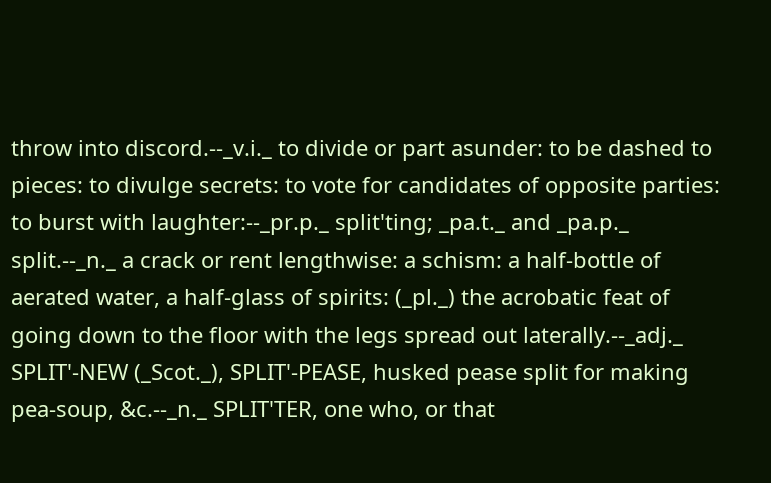throw into discord.--_v.i._ to divide or part asunder: to be dashed to pieces: to divulge secrets: to vote for candidates of opposite parties: to burst with laughter:--_pr.p._ split'ting; _pa.t._ and _pa.p._ split.--_n._ a crack or rent lengthwise: a schism: a half-bottle of aerated water, a half-glass of spirits: (_pl._) the acrobatic feat of going down to the floor with the legs spread out laterally.--_adj._ SPLIT'-NEW (_Scot._), SPLIT'-PEASE, husked pease split for making pea-soup, &c.--_n._ SPLIT'TER, one who, or that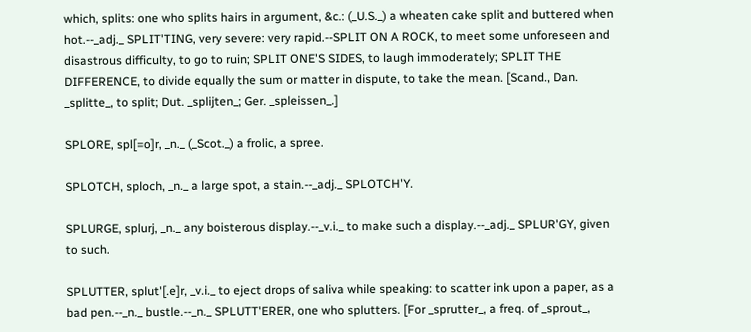which, splits: one who splits hairs in argument, &c.: (_U.S._) a wheaten cake split and buttered when hot.--_adj._ SPLIT'TING, very severe: very rapid.--SPLIT ON A ROCK, to meet some unforeseen and disastrous difficulty, to go to ruin; SPLIT ONE'S SIDES, to laugh immoderately; SPLIT THE DIFFERENCE, to divide equally the sum or matter in dispute, to take the mean. [Scand., Dan. _splitte_, to split; Dut. _splijten_; Ger. _spleissen_.]

SPLORE, spl[=o]r, _n._ (_Scot._) a frolic, a spree.

SPLOTCH, sploch, _n._ a large spot, a stain.--_adj._ SPLOTCH'Y.

SPLURGE, splurj, _n._ any boisterous display.--_v.i._ to make such a display.--_adj._ SPLUR'GY, given to such.

SPLUTTER, splut'[.e]r, _v.i._ to eject drops of saliva while speaking: to scatter ink upon a paper, as a bad pen.--_n._ bustle.--_n._ SPLUTT'ERER, one who splutters. [For _sprutter_, a freq. of _sprout_,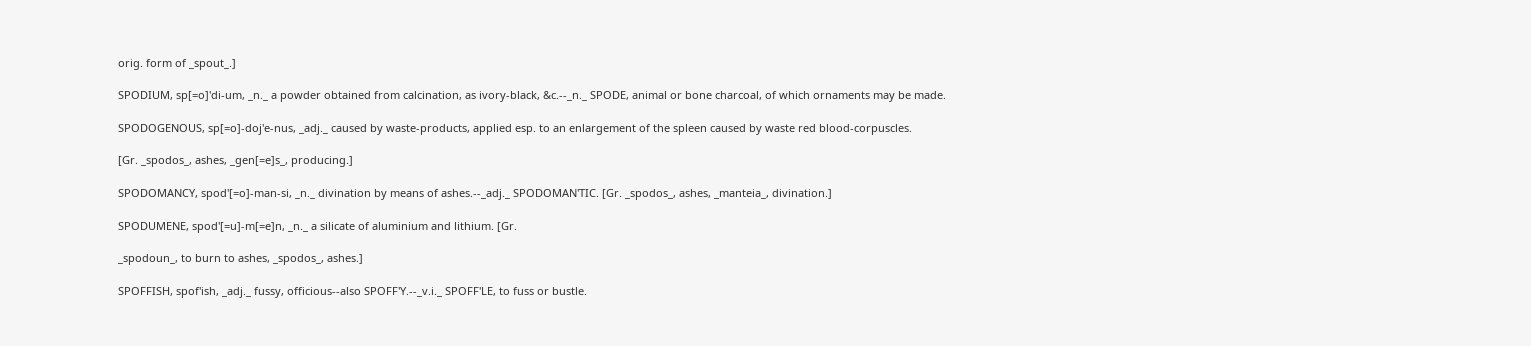orig. form of _spout_.]

SPODIUM, sp[=o]'di-um, _n._ a powder obtained from calcination, as ivory-black, &c.--_n._ SPODE, animal or bone charcoal, of which ornaments may be made.

SPODOGENOUS, sp[=o]-doj'e-nus, _adj._ caused by waste-products, applied esp. to an enlargement of the spleen caused by waste red blood-corpuscles.

[Gr. _spodos_, ashes, _gen[=e]s_, producing.]

SPODOMANCY, spod'[=o]-man-si, _n._ divination by means of ashes.--_adj._ SPODOMAN'TIC. [Gr. _spodos_, ashes, _manteia_, divination.]

SPODUMENE, spod'[=u]-m[=e]n, _n._ a silicate of aluminium and lithium. [Gr.

_spodoun_, to burn to ashes, _spodos_, ashes.]

SPOFFISH, spof'ish, _adj._ fussy, officious--also SPOFF'Y.--_v.i._ SPOFF'LE, to fuss or bustle.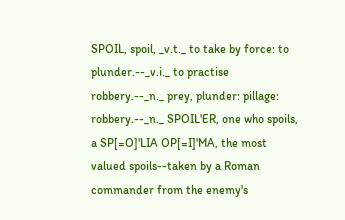SPOIL, spoil, _v.t._ to take by force: to plunder.--_v.i._ to practise robbery.--_n._ prey, plunder: pillage: robbery.--_n._ SPOIL'ER, one who spoils, a SP[=O]'LIA OP[=I]'MA, the most valued spoils--taken by a Roman commander from the enemy's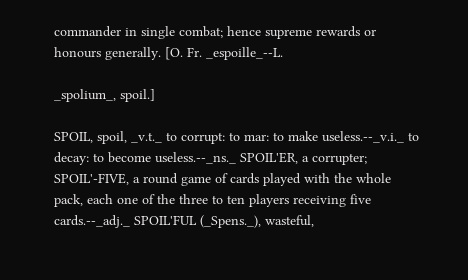commander in single combat; hence supreme rewards or honours generally. [O. Fr. _espoille_--L.

_spolium_, spoil.]

SPOIL, spoil, _v.t._ to corrupt: to mar: to make useless.--_v.i._ to decay: to become useless.--_ns._ SPOIL'ER, a corrupter; SPOIL'-FIVE, a round game of cards played with the whole pack, each one of the three to ten players receiving five cards.--_adj._ SPOIL'FUL (_Spens._), wasteful,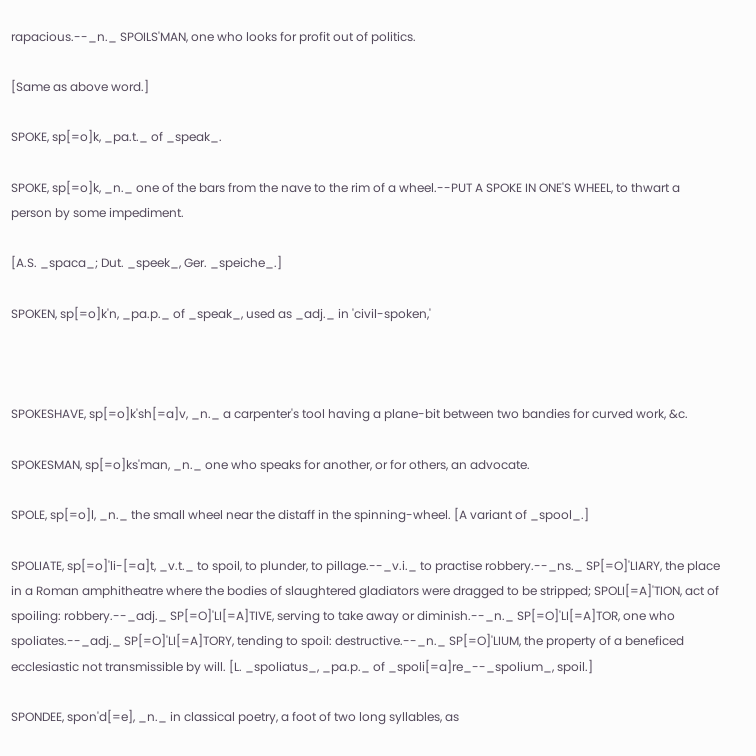rapacious.--_n._ SPOILS'MAN, one who looks for profit out of politics.

[Same as above word.]

SPOKE, sp[=o]k, _pa.t._ of _speak_.

SPOKE, sp[=o]k, _n._ one of the bars from the nave to the rim of a wheel.--PUT A SPOKE IN ONE'S WHEEL, to thwart a person by some impediment.

[A.S. _spaca_; Dut. _speek_, Ger. _speiche_.]

SPOKEN, sp[=o]k'n, _pa.p._ of _speak_, used as _adj._ in 'civil-spoken,'



SPOKESHAVE, sp[=o]k'sh[=a]v, _n._ a carpenter's tool having a plane-bit between two bandies for curved work, &c.

SPOKESMAN, sp[=o]ks'man, _n._ one who speaks for another, or for others, an advocate.

SPOLE, sp[=o]l, _n._ the small wheel near the distaff in the spinning-wheel. [A variant of _spool_.]

SPOLIATE, sp[=o]'li-[=a]t, _v.t._ to spoil, to plunder, to pillage.--_v.i._ to practise robbery.--_ns._ SP[=O]'LIARY, the place in a Roman amphitheatre where the bodies of slaughtered gladiators were dragged to be stripped; SPOLI[=A]'TION, act of spoiling: robbery.--_adj._ SP[=O]'LI[=A]TIVE, serving to take away or diminish.--_n._ SP[=O]'LI[=A]TOR, one who spoliates.--_adj._ SP[=O]'LI[=A]TORY, tending to spoil: destructive.--_n._ SP[=O]'LIUM, the property of a beneficed ecclesiastic not transmissible by will. [L. _spoliatus_, _pa.p._ of _spoli[=a]re_--_spolium_, spoil.]

SPONDEE, spon'd[=e], _n._ in classical poetry, a foot of two long syllables, as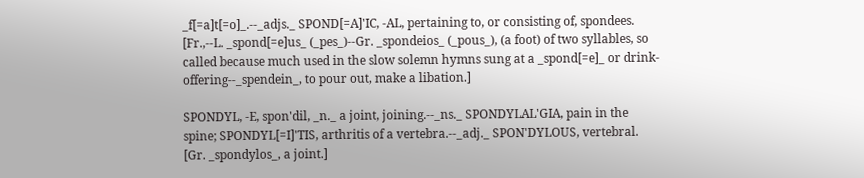_f[=a]t[=o]_.--_adjs._ SPOND[=A]'IC, -AL, pertaining to, or consisting of, spondees. [Fr.,--L. _spond[=e]us_ (_pes_)--Gr. _spondeios_ (_pous_), (a foot) of two syllables, so called because much used in the slow solemn hymns sung at a _spond[=e]_ or drink-offering--_spendein_, to pour out, make a libation.]

SPONDYL, -E, spon'dil, _n._ a joint, joining.--_ns._ SPONDYLAL'GIA, pain in the spine; SPONDYL[=I]'TIS, arthritis of a vertebra.--_adj._ SPON'DYLOUS, vertebral. [Gr. _spondylos_, a joint.]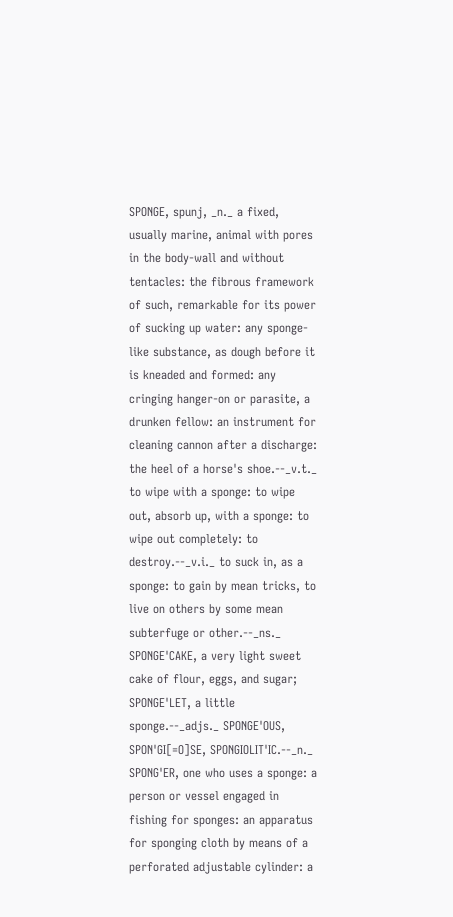SPONGE, spunj, _n._ a fixed, usually marine, animal with pores in the body-wall and without tentacles: the fibrous framework of such, remarkable for its power of sucking up water: any sponge-like substance, as dough before it is kneaded and formed: any cringing hanger-on or parasite, a drunken fellow: an instrument for cleaning cannon after a discharge: the heel of a horse's shoe.--_v.t._ to wipe with a sponge: to wipe out, absorb up, with a sponge: to wipe out completely: to destroy.--_v.i._ to suck in, as a sponge: to gain by mean tricks, to live on others by some mean subterfuge or other.--_ns._ SPONGE'CAKE, a very light sweet cake of flour, eggs, and sugar; SPONGE'LET, a little sponge.--_adjs._ SPONGE'OUS, SPON'GI[=O]SE, SPONGIOLIT'IC.--_n._ SPONG'ER, one who uses a sponge: a person or vessel engaged in fishing for sponges: an apparatus for sponging cloth by means of a perforated adjustable cylinder: a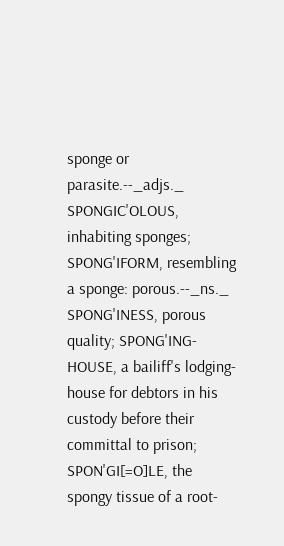sponge or parasite.--_adjs._ SPONGIC'OLOUS, inhabiting sponges; SPONG'IFORM, resembling a sponge: porous.--_ns._ SPONG'INESS, porous quality; SPONG'ING-HOUSE, a bailiff's lodging-house for debtors in his custody before their committal to prison; SPON'GI[=O]LE, the spongy tissue of a root-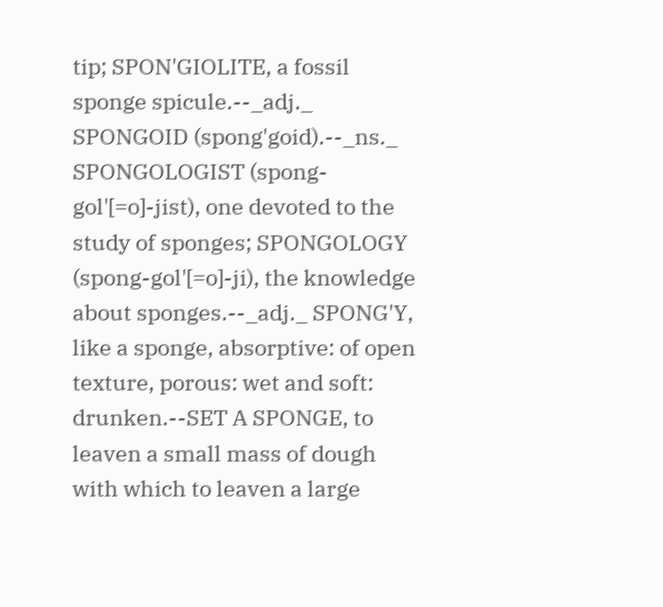tip; SPON'GIOLITE, a fossil sponge spicule.--_adj._ SPONGOID (spong'goid).--_ns._ SPONGOLOGIST (spong-gol'[=o]-jist), one devoted to the study of sponges; SPONGOLOGY (spong-gol'[=o]-ji), the knowledge about sponges.--_adj._ SPONG'Y, like a sponge, absorptive: of open texture, porous: wet and soft: drunken.--SET A SPONGE, to leaven a small mass of dough with which to leaven a large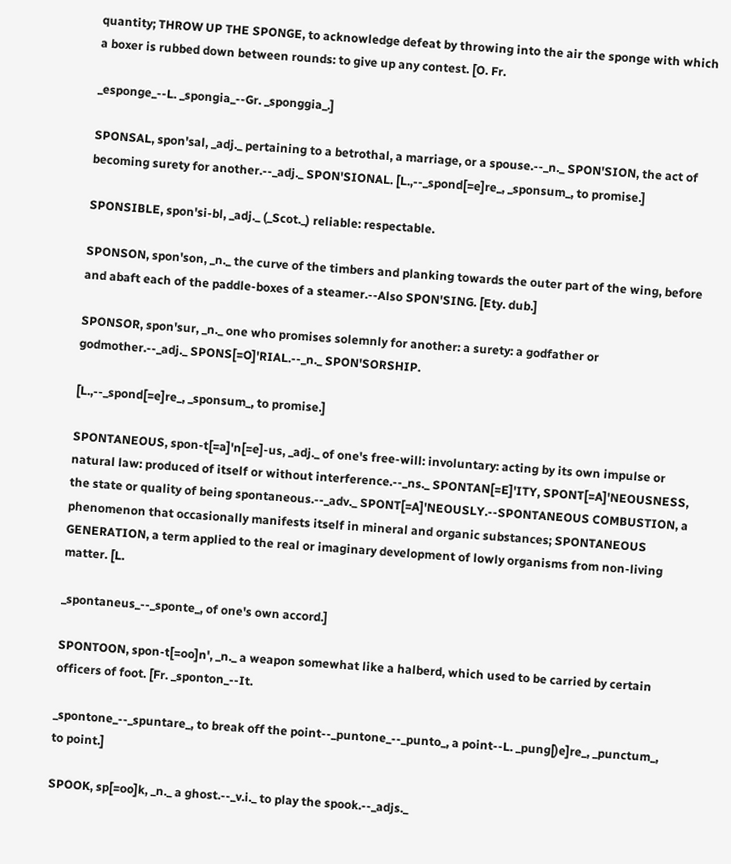quantity; THROW UP THE SPONGE, to acknowledge defeat by throwing into the air the sponge with which a boxer is rubbed down between rounds: to give up any contest. [O. Fr.

_esponge_--L. _spongia_--Gr. _sponggia_.]

SPONSAL, spon'sal, _adj._ pertaining to a betrothal, a marriage, or a spouse.--_n._ SPON'SION, the act of becoming surety for another.--_adj._ SPON'SIONAL. [L.,--_spond[=e]re_, _sponsum_, to promise.]

SPONSIBLE, spon'si-bl, _adj._ (_Scot._) reliable: respectable.

SPONSON, spon'son, _n._ the curve of the timbers and planking towards the outer part of the wing, before and abaft each of the paddle-boxes of a steamer.--Also SPON'SING. [Ety. dub.]

SPONSOR, spon'sur, _n._ one who promises solemnly for another: a surety: a godfather or godmother.--_adj._ SPONS[=O]'RIAL.--_n._ SPON'SORSHIP.

[L.,--_spond[=e]re_, _sponsum_, to promise.]

SPONTANEOUS, spon-t[=a]'n[=e]-us, _adj._ of one's free-will: involuntary: acting by its own impulse or natural law: produced of itself or without interference.--_ns._ SPONTAN[=E]'ITY, SPONT[=A]'NEOUSNESS, the state or quality of being spontaneous.--_adv._ SPONT[=A]'NEOUSLY.--SPONTANEOUS COMBUSTION, a phenomenon that occasionally manifests itself in mineral and organic substances; SPONTANEOUS GENERATION, a term applied to the real or imaginary development of lowly organisms from non-living matter. [L.

_spontaneus_--_sponte_, of one's own accord.]

SPONTOON, spon-t[=oo]n', _n._ a weapon somewhat like a halberd, which used to be carried by certain officers of foot. [Fr. _sponton_--It.

_spontone_--_spuntare_, to break off the point--_puntone_--_punto_, a point--L. _pung[)e]re_, _punctum_, to point.]

SPOOK, sp[=oo]k, _n._ a ghost.--_v.i._ to play the spook.--_adjs._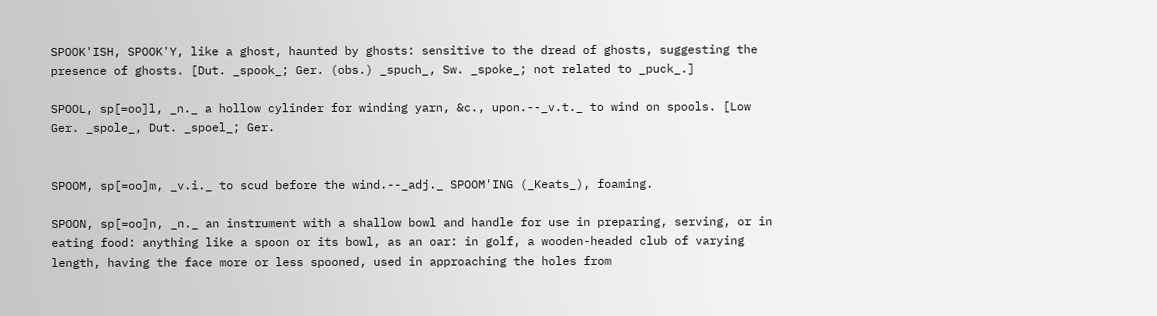SPOOK'ISH, SPOOK'Y, like a ghost, haunted by ghosts: sensitive to the dread of ghosts, suggesting the presence of ghosts. [Dut. _spook_; Ger. (obs.) _spuch_, Sw. _spoke_; not related to _puck_.]

SPOOL, sp[=oo]l, _n._ a hollow cylinder for winding yarn, &c., upon.--_v.t._ to wind on spools. [Low Ger. _spole_, Dut. _spoel_; Ger.


SPOOM, sp[=oo]m, _v.i._ to scud before the wind.--_adj._ SPOOM'ING (_Keats_), foaming.

SPOON, sp[=oo]n, _n._ an instrument with a shallow bowl and handle for use in preparing, serving, or in eating food: anything like a spoon or its bowl, as an oar: in golf, a wooden-headed club of varying length, having the face more or less spooned, used in approaching the holes from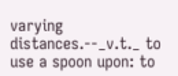varying distances.--_v.t._ to use a spoon upon: to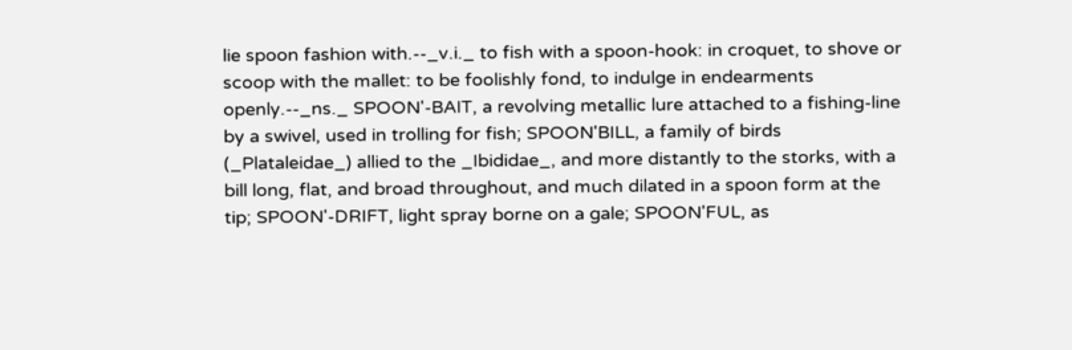lie spoon fashion with.--_v.i._ to fish with a spoon-hook: in croquet, to shove or scoop with the mallet: to be foolishly fond, to indulge in endearments openly.--_ns._ SPOON'-BAIT, a revolving metallic lure attached to a fishing-line by a swivel, used in trolling for fish; SPOON'BILL, a family of birds (_Plataleidae_) allied to the _Ibididae_, and more distantly to the storks, with a bill long, flat, and broad throughout, and much dilated in a spoon form at the tip; SPOON'-DRIFT, light spray borne on a gale; SPOON'FUL, as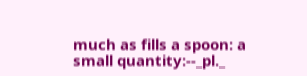much as fills a spoon: a small quantity:--_pl._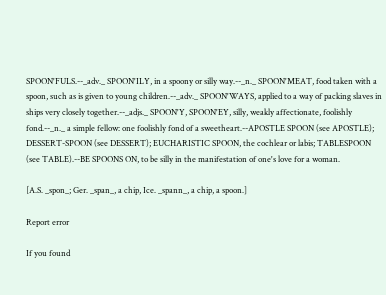SPOON'FULS.--_adv._ SPOON'ILY, in a spoony or silly way.--_n._ SPOON'MEAT, food taken with a spoon, such as is given to young children.--_adv._ SPOON'WAYS, applied to a way of packing slaves in ships very closely together.--_adjs._ SPOON'Y, SPOON'EY, silly, weakly affectionate, foolishly fond.--_n._ a simple fellow: one foolishly fond of a sweetheart.--APOSTLE SPOON (see APOSTLE); DESSERT-SPOON (see DESSERT); EUCHARISTIC SPOON, the cochlear or labis; TABLESPOON (see TABLE).--BE SPOONS ON, to be silly in the manifestation of one's love for a woman.

[A.S. _spon_; Ger. _span_, a chip, Ice. _spann_, a chip, a spoon.]

Report error

If you found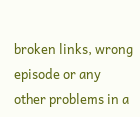broken links, wrong episode or any other problems in a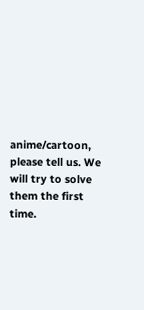anime/cartoon, please tell us. We will try to solve them the first time.